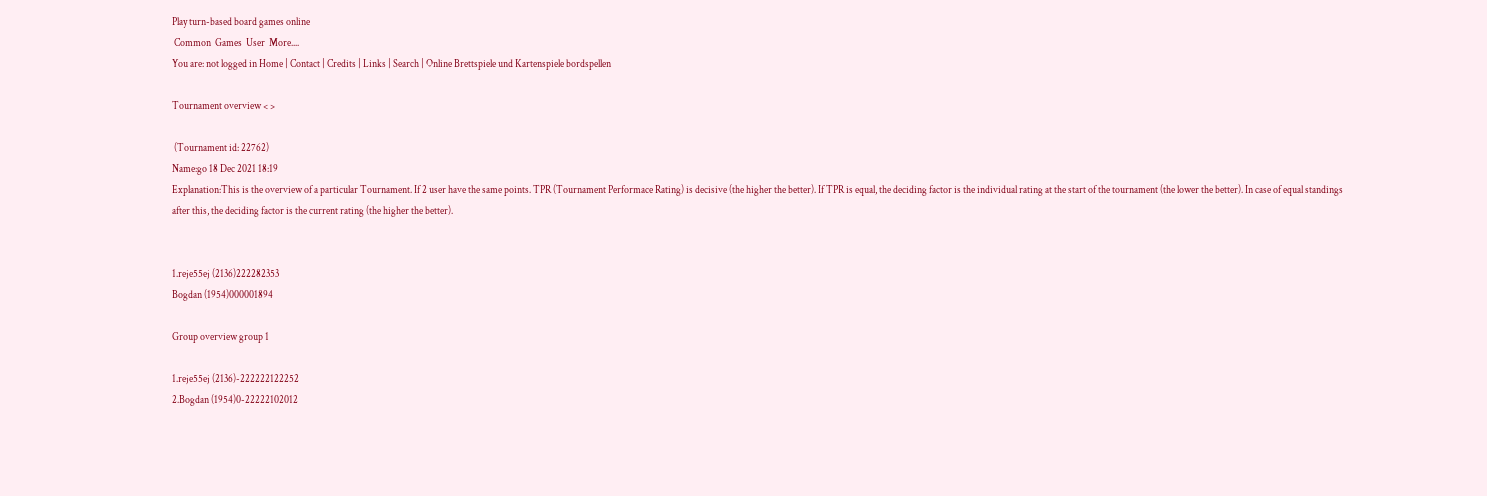Play turn-based board games online
 Common  Games  User  More....
You are: not logged in Home | Contact | Credits | Links | Search | Online Brettspiele und Kartenspiele bordspellen

Tournament overview < >

 (Tournament id: 22762)
Name:go 18 Dec 2021 18:19
Explanation:This is the overview of a particular Tournament. If 2 user have the same points. TPR (Tournament Performace Rating) is decisive (the higher the better). If TPR is equal, the deciding factor is the individual rating at the start of the tournament (the lower the better). In case of equal standings after this, the deciding factor is the current rating (the higher the better).


1.reje55ej (2136)222282353
Bogdan (1954)000001894

Group overview group 1

1.reje55ej (2136)-222222122252
2.Bogdan (1954)0-22222102012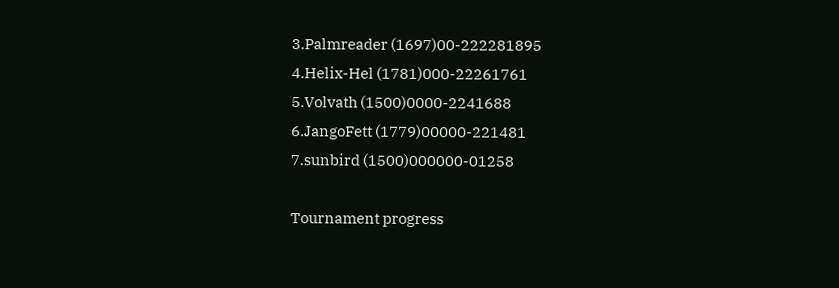3.Palmreader (1697)00-222281895
4.Helix-Hel (1781)000-22261761
5.Volvath (1500)0000-2241688
6.JangoFett (1779)00000-221481
7.sunbird (1500)000000-01258

Tournament progress